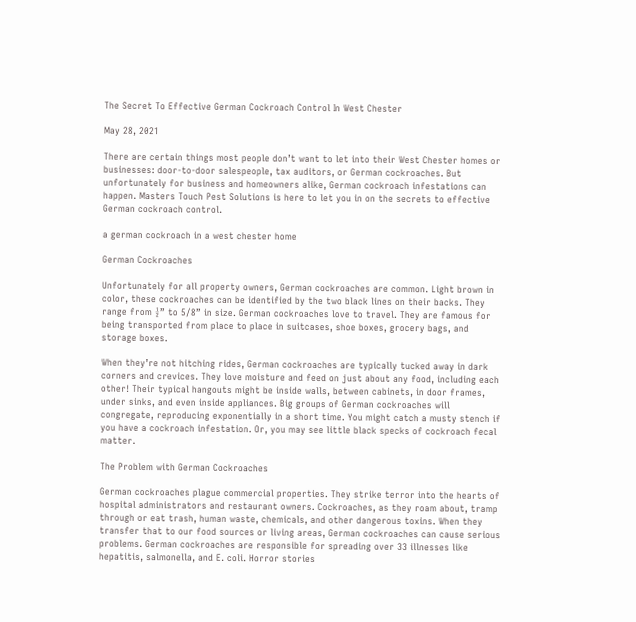The Secret To Effective German Cockroach Control In West Chester

May 28, 2021

There are certain things most people don’t want to let into their West Chester homes or businesses: door-to-door salespeople, tax auditors, or German cockroaches. But unfortunately for business and homeowners alike, German cockroach infestations can happen. Masters Touch Pest Solutions is here to let you in on the secrets to effective German cockroach control.

a german cockroach in a west chester home

German Cockroaches

Unfortunately for all property owners, German cockroaches are common. Light brown in color, these cockroaches can be identified by the two black lines on their backs. They range from ½” to 5/8” in size. German cockroaches love to travel. They are famous for being transported from place to place in suitcases, shoe boxes, grocery bags, and storage boxes.

When they’re not hitching rides, German cockroaches are typically tucked away in dark corners and crevices. They love moisture and feed on just about any food, including each other! Their typical hangouts might be inside walls, between cabinets, in door frames, under sinks, and even inside appliances. Big groups of German cockroaches will congregate, reproducing exponentially in a short time. You might catch a musty stench if you have a cockroach infestation. Or, you may see little black specks of cockroach fecal matter.

The Problem with German Cockroaches

German cockroaches plague commercial properties. They strike terror into the hearts of hospital administrators and restaurant owners. Cockroaches, as they roam about, tramp through or eat trash, human waste, chemicals, and other dangerous toxins. When they transfer that to our food sources or living areas, German cockroaches can cause serious problems. German cockroaches are responsible for spreading over 33 illnesses like hepatitis, salmonella, and E. coli. Horror stories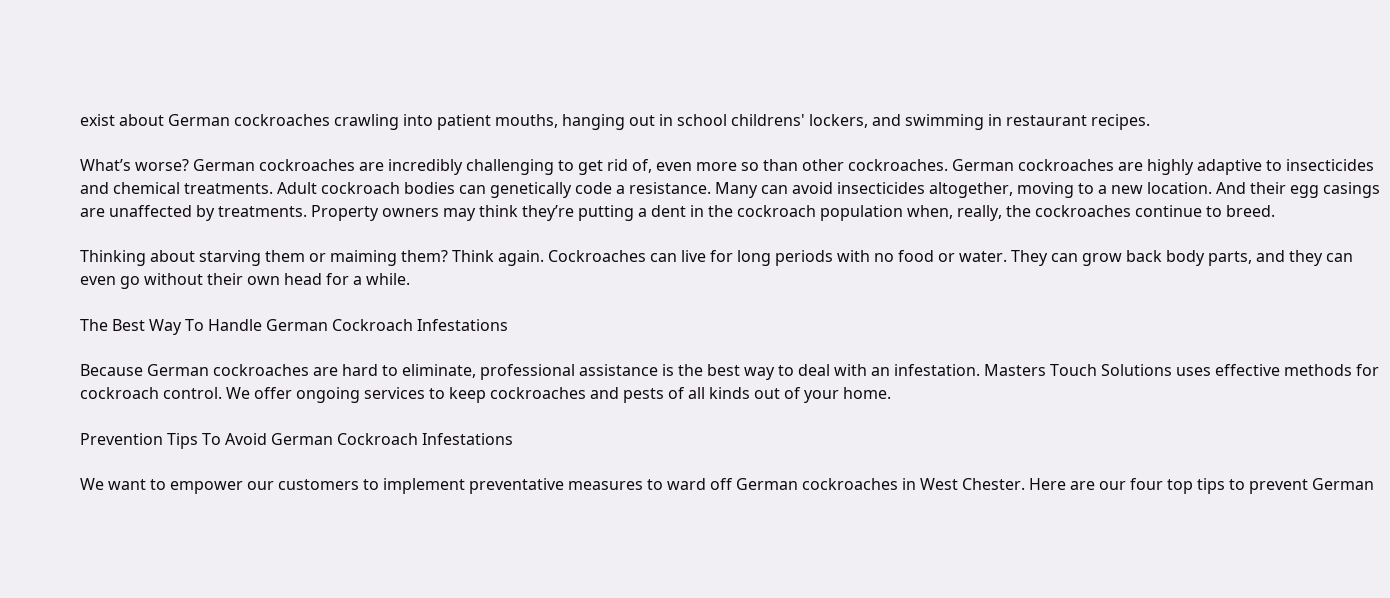exist about German cockroaches crawling into patient mouths, hanging out in school childrens' lockers, and swimming in restaurant recipes.

What’s worse? German cockroaches are incredibly challenging to get rid of, even more so than other cockroaches. German cockroaches are highly adaptive to insecticides and chemical treatments. Adult cockroach bodies can genetically code a resistance. Many can avoid insecticides altogether, moving to a new location. And their egg casings are unaffected by treatments. Property owners may think they’re putting a dent in the cockroach population when, really, the cockroaches continue to breed.

Thinking about starving them or maiming them? Think again. Cockroaches can live for long periods with no food or water. They can grow back body parts, and they can even go without their own head for a while.

The Best Way To Handle German Cockroach Infestations

Because German cockroaches are hard to eliminate, professional assistance is the best way to deal with an infestation. Masters Touch Solutions uses effective methods for cockroach control. We offer ongoing services to keep cockroaches and pests of all kinds out of your home.

Prevention Tips To Avoid German Cockroach Infestations

We want to empower our customers to implement preventative measures to ward off German cockroaches in West Chester. Here are our four top tips to prevent German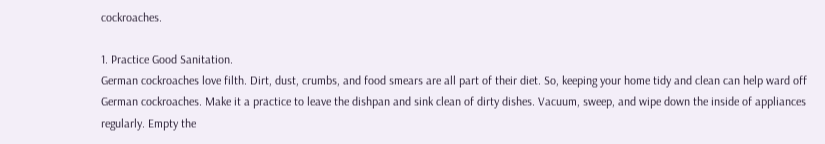cockroaches.

1. Practice Good Sanitation.
German cockroaches love filth. Dirt, dust, crumbs, and food smears are all part of their diet. So, keeping your home tidy and clean can help ward off German cockroaches. Make it a practice to leave the dishpan and sink clean of dirty dishes. Vacuum, sweep, and wipe down the inside of appliances regularly. Empty the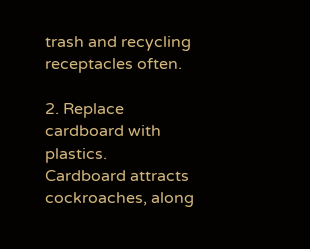trash and recycling receptacles often.

2. Replace cardboard with plastics.
Cardboard attracts cockroaches, along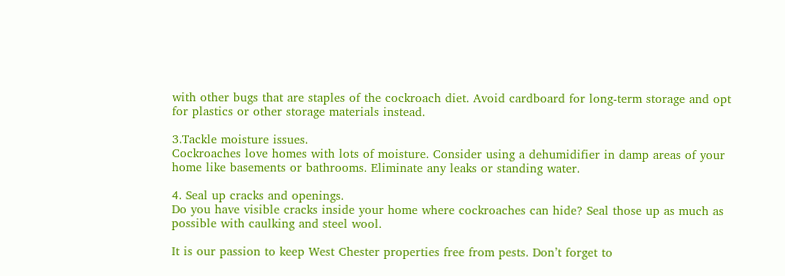with other bugs that are staples of the cockroach diet. Avoid cardboard for long-term storage and opt for plastics or other storage materials instead.

3.Tackle moisture issues.
Cockroaches love homes with lots of moisture. Consider using a dehumidifier in damp areas of your home like basements or bathrooms. Eliminate any leaks or standing water.

4. Seal up cracks and openings.
Do you have visible cracks inside your home where cockroaches can hide? Seal those up as much as possible with caulking and steel wool.

It is our passion to keep West Chester properties free from pests. Don’t forget to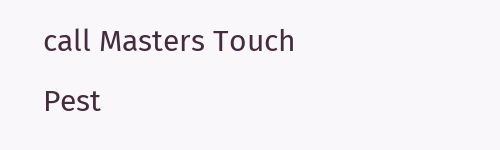call Masters Touch Pest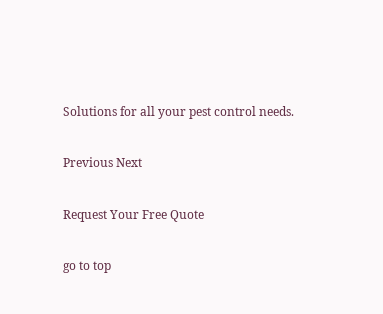Solutions for all your pest control needs.

Previous Next

Request Your Free Quote

go to top